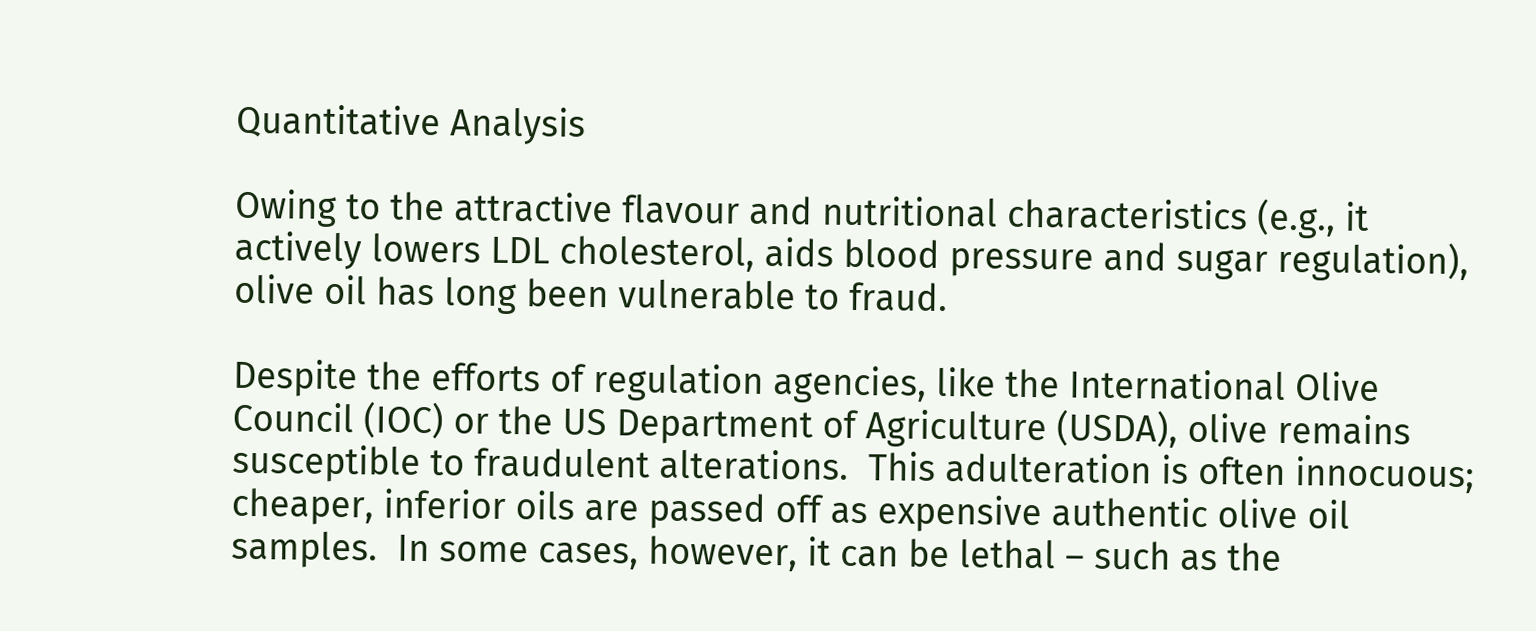Quantitative Analysis

Owing to the attractive flavour and nutritional characteristics (e.g., it actively lowers LDL cholesterol, aids blood pressure and sugar regulation), olive oil has long been vulnerable to fraud.

Despite the efforts of regulation agencies, like the International Olive Council (IOC) or the US Department of Agriculture (USDA), olive remains susceptible to fraudulent alterations.  This adulteration is often innocuous; cheaper, inferior oils are passed off as expensive authentic olive oil samples.  In some cases, however, it can be lethal – such as the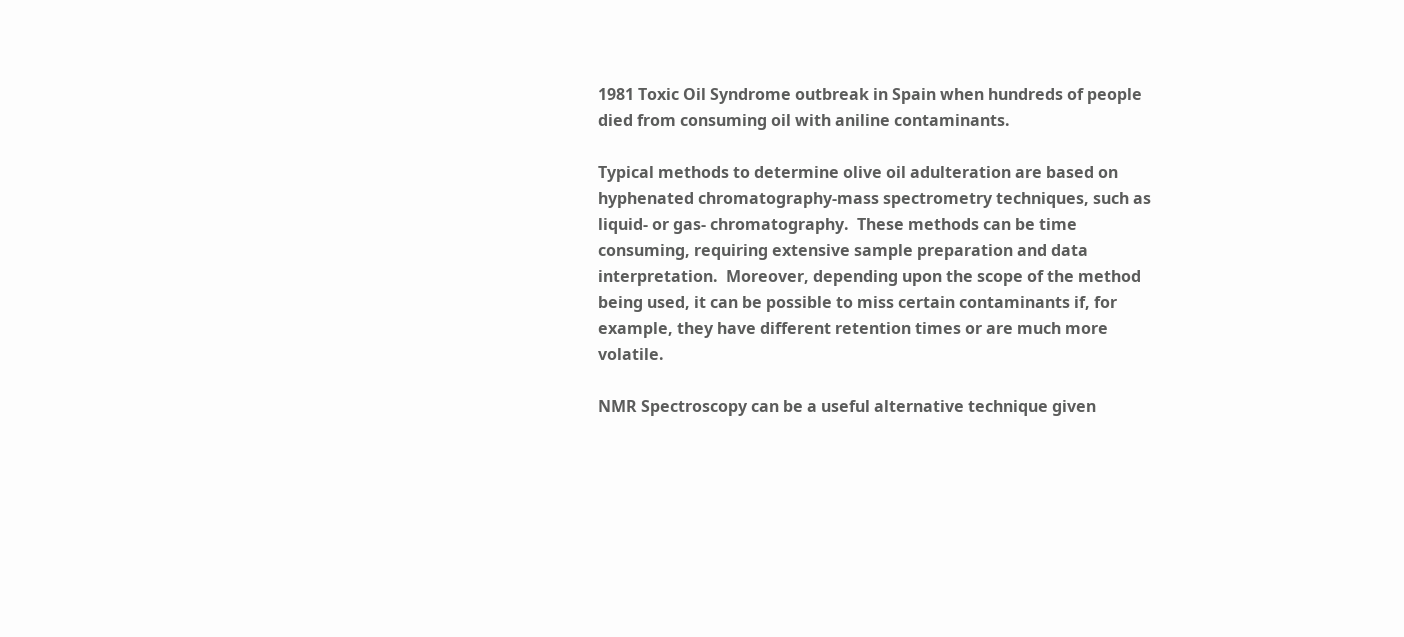1981 Toxic Oil Syndrome outbreak in Spain when hundreds of people died from consuming oil with aniline contaminants.

Typical methods to determine olive oil adulteration are based on hyphenated chromatography-mass spectrometry techniques, such as liquid- or gas- chromatography.  These methods can be time consuming, requiring extensive sample preparation and data interpretation.  Moreover, depending upon the scope of the method being used, it can be possible to miss certain contaminants if, for example, they have different retention times or are much more volatile.

NMR Spectroscopy can be a useful alternative technique given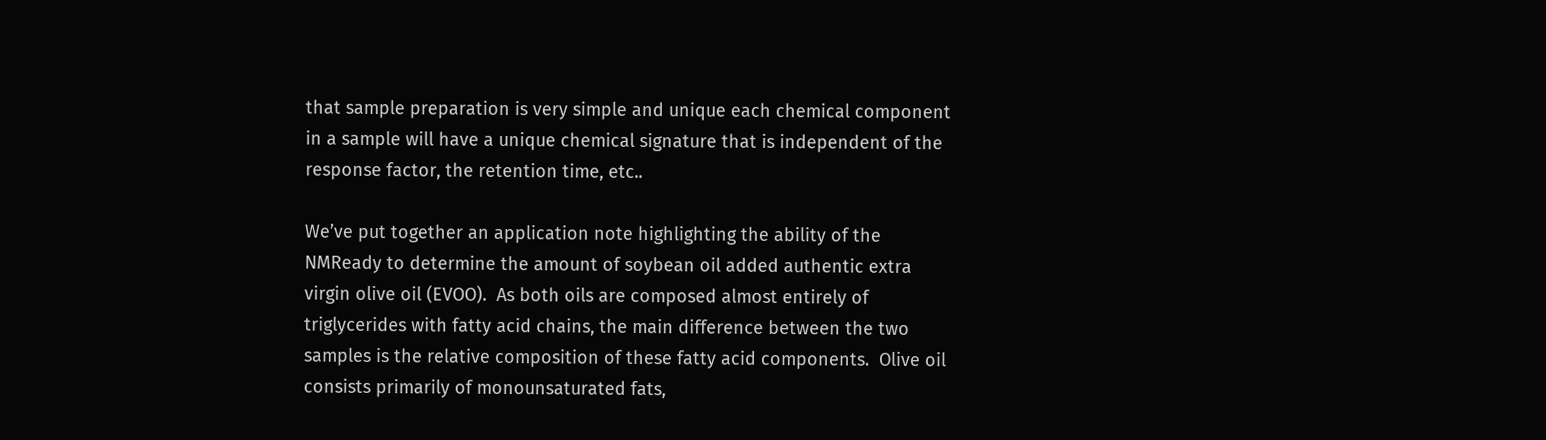that sample preparation is very simple and unique each chemical component in a sample will have a unique chemical signature that is independent of the response factor, the retention time, etc..

We’ve put together an application note highlighting the ability of the NMReady to determine the amount of soybean oil added authentic extra virgin olive oil (EVOO).  As both oils are composed almost entirely of triglycerides with fatty acid chains, the main difference between the two samples is the relative composition of these fatty acid components.  Olive oil consists primarily of monounsaturated fats,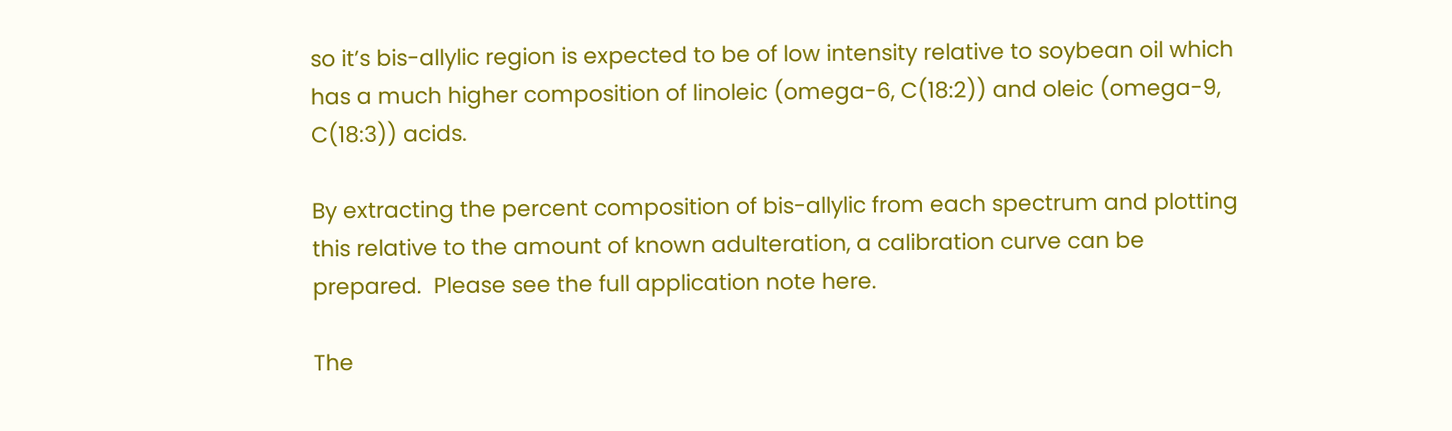so it’s bis-allylic region is expected to be of low intensity relative to soybean oil which has a much higher composition of linoleic (omega-6, C(18:2)) and oleic (omega-9, C(18:3)) acids.

By extracting the percent composition of bis-allylic from each spectrum and plotting this relative to the amount of known adulteration, a calibration curve can be prepared.  Please see the full application note here.

The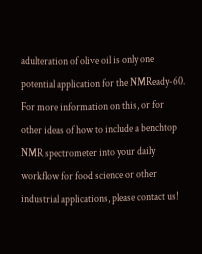adulteration of olive oil is only one potential application for the NMReady-60.  For more information on this, or for other ideas of how to include a benchtop NMR spectrometer into your daily workflow for food science or other industrial applications, please contact us!